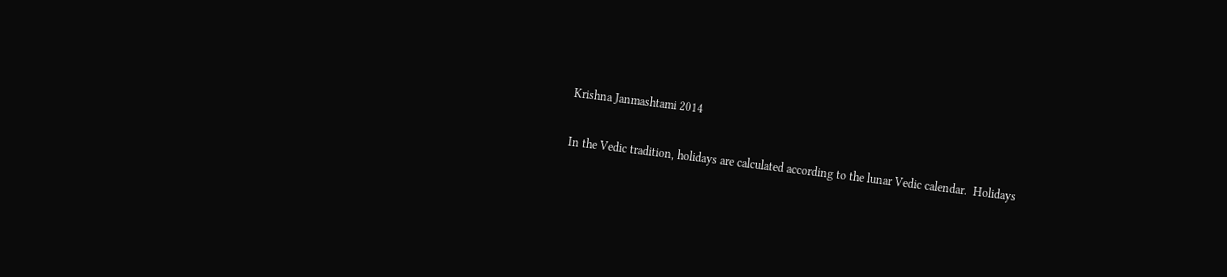Krishna Janmashtami 2014

In the Vedic tradition, holidays are calculated according to the lunar Vedic calendar.  Holidays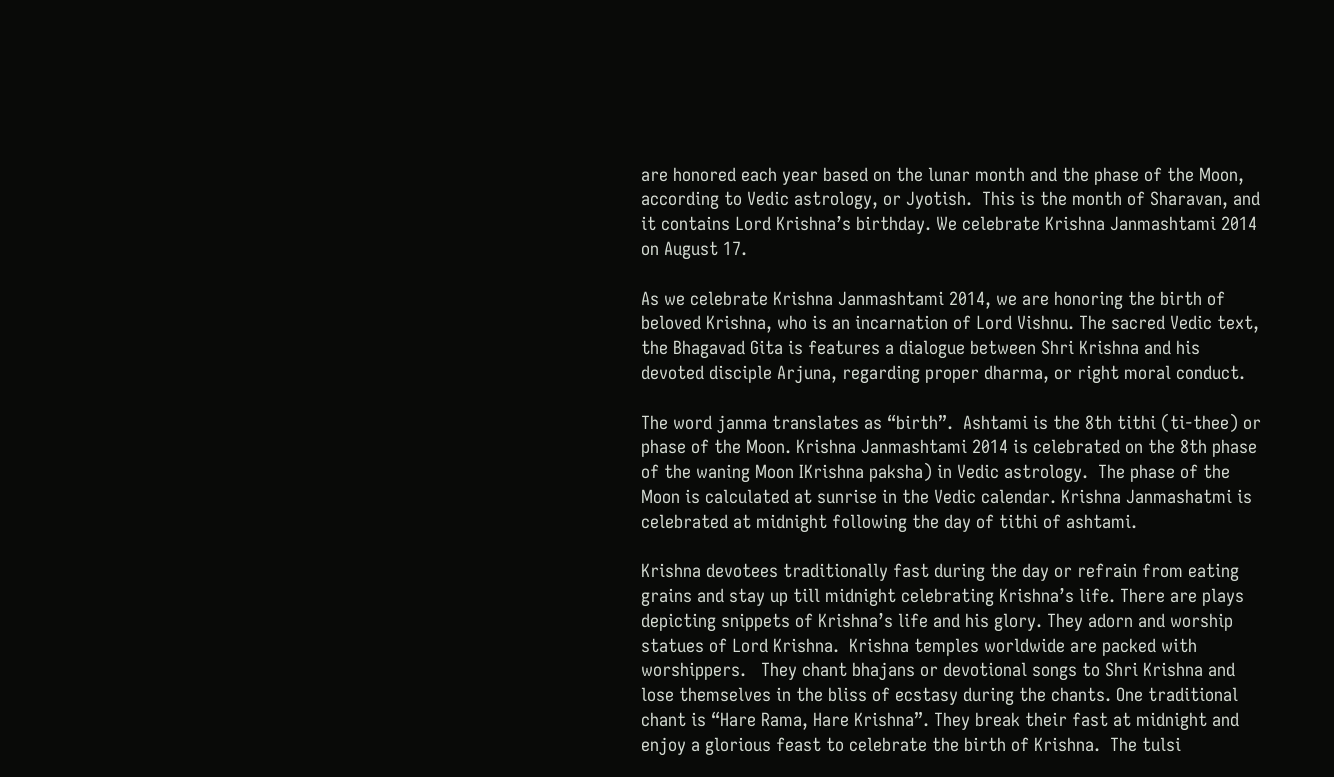are honored each year based on the lunar month and the phase of the Moon, according to Vedic astrology, or Jyotish.  This is the month of Sharavan, and it contains Lord Krishna’s birthday. We celebrate Krishna Janmashtami 2014 on August 17.

As we celebrate Krishna Janmashtami 2014, we are honoring the birth of beloved Krishna, who is an incarnation of Lord Vishnu. The sacred Vedic text, the Bhagavad Gita is features a dialogue between Shri Krishna and his devoted disciple Arjuna, regarding proper dharma, or right moral conduct.

The word janma translates as “birth”.  Ashtami is the 8th tithi (ti-thee) or phase of the Moon. Krishna Janmashtami 2014 is celebrated on the 8th phase of the waning Moon IKrishna paksha) in Vedic astrology.  The phase of the Moon is calculated at sunrise in the Vedic calendar. Krishna Janmashatmi is celebrated at midnight following the day of tithi of ashtami.

Krishna devotees traditionally fast during the day or refrain from eating grains and stay up till midnight celebrating Krishna’s life. There are plays depicting snippets of Krishna’s life and his glory. They adorn and worship statues of Lord Krishna.  Krishna temples worldwide are packed with worshippers.   They chant bhajans or devotional songs to Shri Krishna and lose themselves in the bliss of ecstasy during the chants. One traditional chant is “Hare Rama, Hare Krishna”. They break their fast at midnight and enjoy a glorious feast to celebrate the birth of Krishna.  The tulsi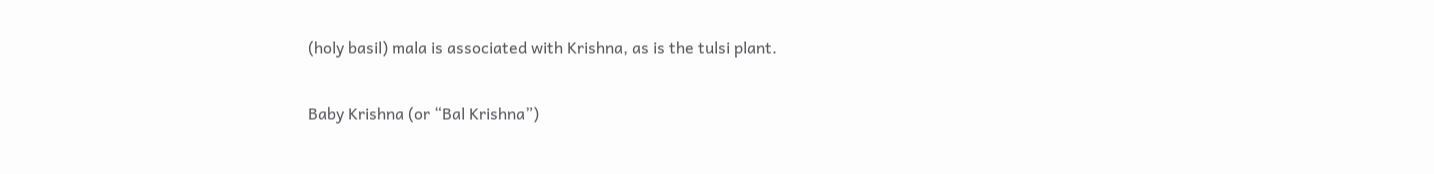(holy basil) mala is associated with Krishna, as is the tulsi plant.

Baby Krishna (or “Bal Krishna”)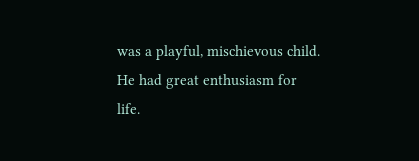was a playful, mischievous child. He had great enthusiasm for life.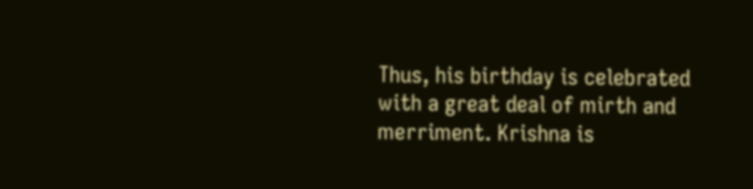Thus, his birthday is celebrated with a great deal of mirth and merriment. Krishna is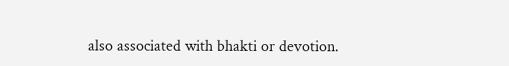also associated with bhakti or devotion.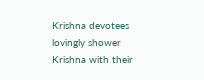Krishna devotees lovingly shower Krishna with their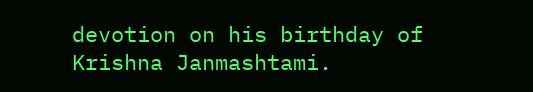devotion on his birthday of Krishna Janmashtami.